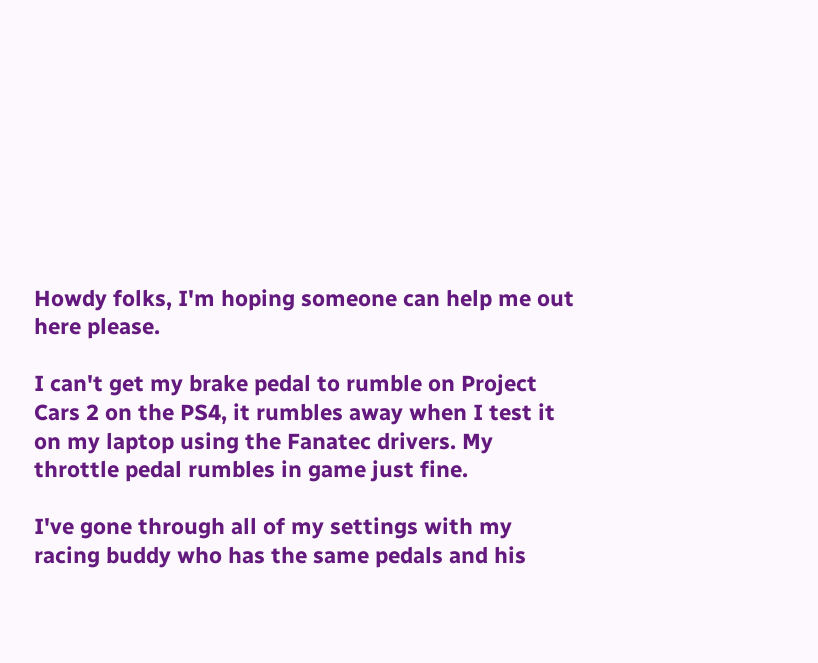Howdy folks, I'm hoping someone can help me out here please.

I can't get my brake pedal to rumble on Project Cars 2 on the PS4, it rumbles away when I test it on my laptop using the Fanatec drivers. My throttle pedal rumbles in game just fine.

I've gone through all of my settings with my racing buddy who has the same pedals and his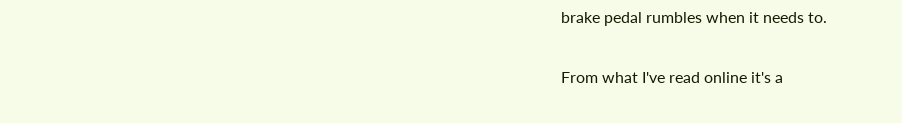brake pedal rumbles when it needs to.

From what I've read online it's a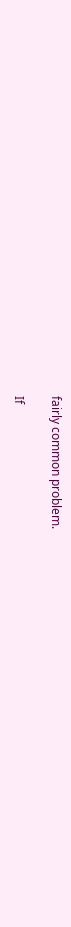fairly common problem.

If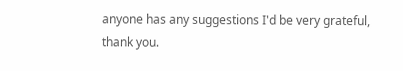anyone has any suggestions I'd be very grateful, thank you.